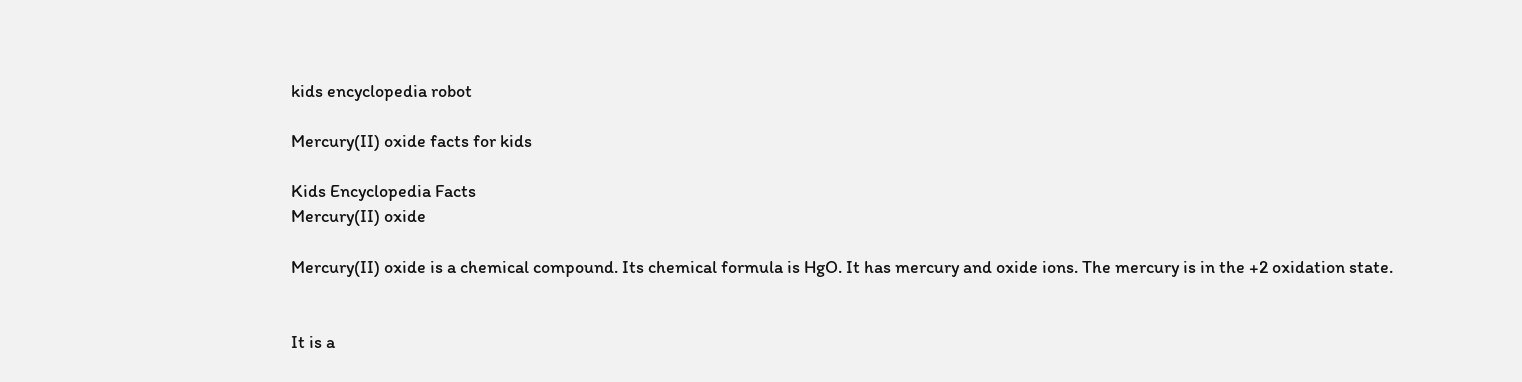kids encyclopedia robot

Mercury(II) oxide facts for kids

Kids Encyclopedia Facts
Mercury(II) oxide

Mercury(II) oxide is a chemical compound. Its chemical formula is HgO. It has mercury and oxide ions. The mercury is in the +2 oxidation state.


It is a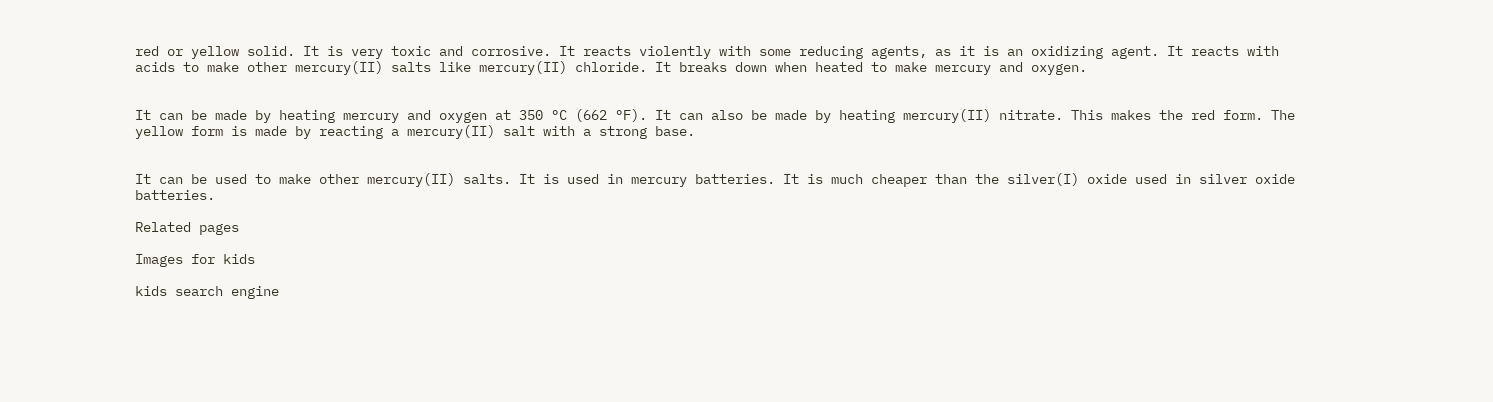red or yellow solid. It is very toxic and corrosive. It reacts violently with some reducing agents, as it is an oxidizing agent. It reacts with acids to make other mercury(II) salts like mercury(II) chloride. It breaks down when heated to make mercury and oxygen.


It can be made by heating mercury and oxygen at 350 °C (662 °F). It can also be made by heating mercury(II) nitrate. This makes the red form. The yellow form is made by reacting a mercury(II) salt with a strong base.


It can be used to make other mercury(II) salts. It is used in mercury batteries. It is much cheaper than the silver(I) oxide used in silver oxide batteries.

Related pages

Images for kids

kids search engine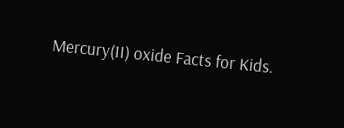Mercury(II) oxide Facts for Kids.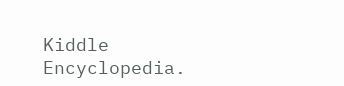Kiddle Encyclopedia.